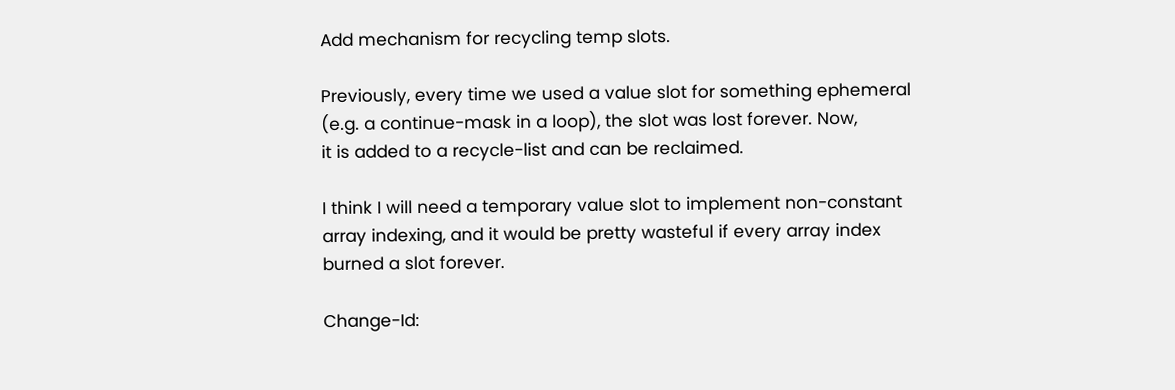Add mechanism for recycling temp slots.

Previously, every time we used a value slot for something ephemeral
(e.g. a continue-mask in a loop), the slot was lost forever. Now,
it is added to a recycle-list and can be reclaimed.

I think I will need a temporary value slot to implement non-constant
array indexing, and it would be pretty wasteful if every array index
burned a slot forever.

Change-Id: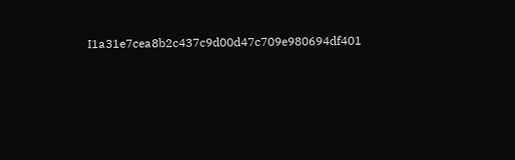I1a31e7cea8b2c437c9d00d47c709e980694df401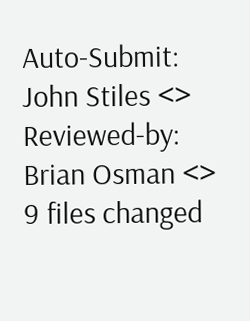Auto-Submit: John Stiles <>
Reviewed-by: Brian Osman <>
9 files changed